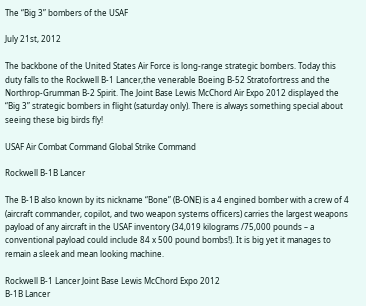The “Big 3” bombers of the USAF

July 21st, 2012

The backbone of the United States Air Force is long-range strategic bombers. Today this duty falls to the Rockwell B-1 Lancer,the venerable Boeing B-52 Stratofortress and the Northrop-Grumman B-2 Spirit. The Joint Base Lewis McChord Air Expo 2012 displayed the “Big 3” strategic bombers in flight (saturday only). There is always something special about seeing these big birds fly!

USAF Air Combat Command Global Strike Command

Rockwell B-1B Lancer

The B-1B also known by its nickname “Bone” (B-ONE) is a 4 engined bomber with a crew of 4  (aircraft commander, copilot, and two weapon systems officers) carries the largest weapons payload of any aircraft in the USAF inventory (34,019 kilograms /75,000 pounds – a conventional payload could include 84 x 500 pound bombs!). It is big yet it manages to remain a sleek and mean looking machine.

Rockwell B-1 Lancer Joint Base Lewis McChord Expo 2012
B-1B Lancer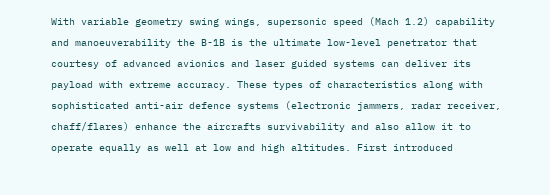With variable geometry swing wings, supersonic speed (Mach 1.2) capability and manoeuverability the B-1B is the ultimate low-level penetrator that courtesy of advanced avionics and laser guided systems can deliver its payload with extreme accuracy. These types of characteristics along with sophisticated anti-air defence systems (electronic jammers, radar receiver, chaff/flares) enhance the aircrafts survivability and also allow it to operate equally as well at low and high altitudes. First introduced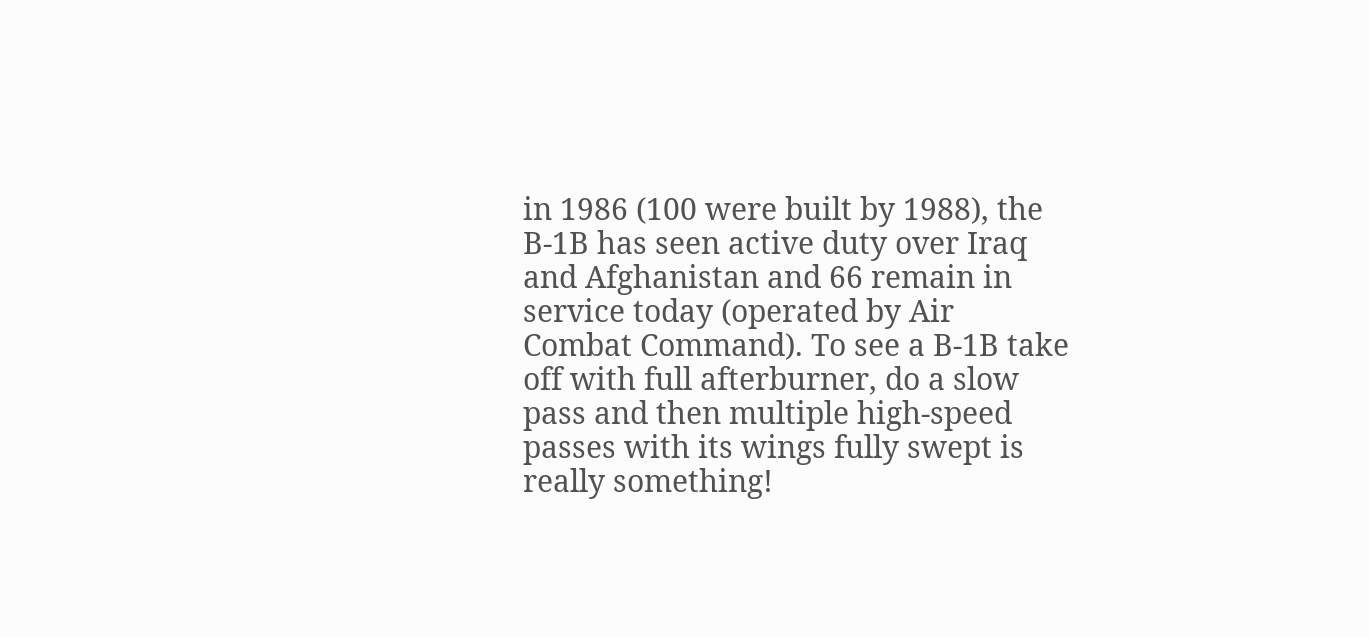in 1986 (100 were built by 1988), the B-1B has seen active duty over Iraq and Afghanistan and 66 remain in service today (operated by Air Combat Command). To see a B-1B take off with full afterburner, do a slow pass and then multiple high-speed passes with its wings fully swept is really something!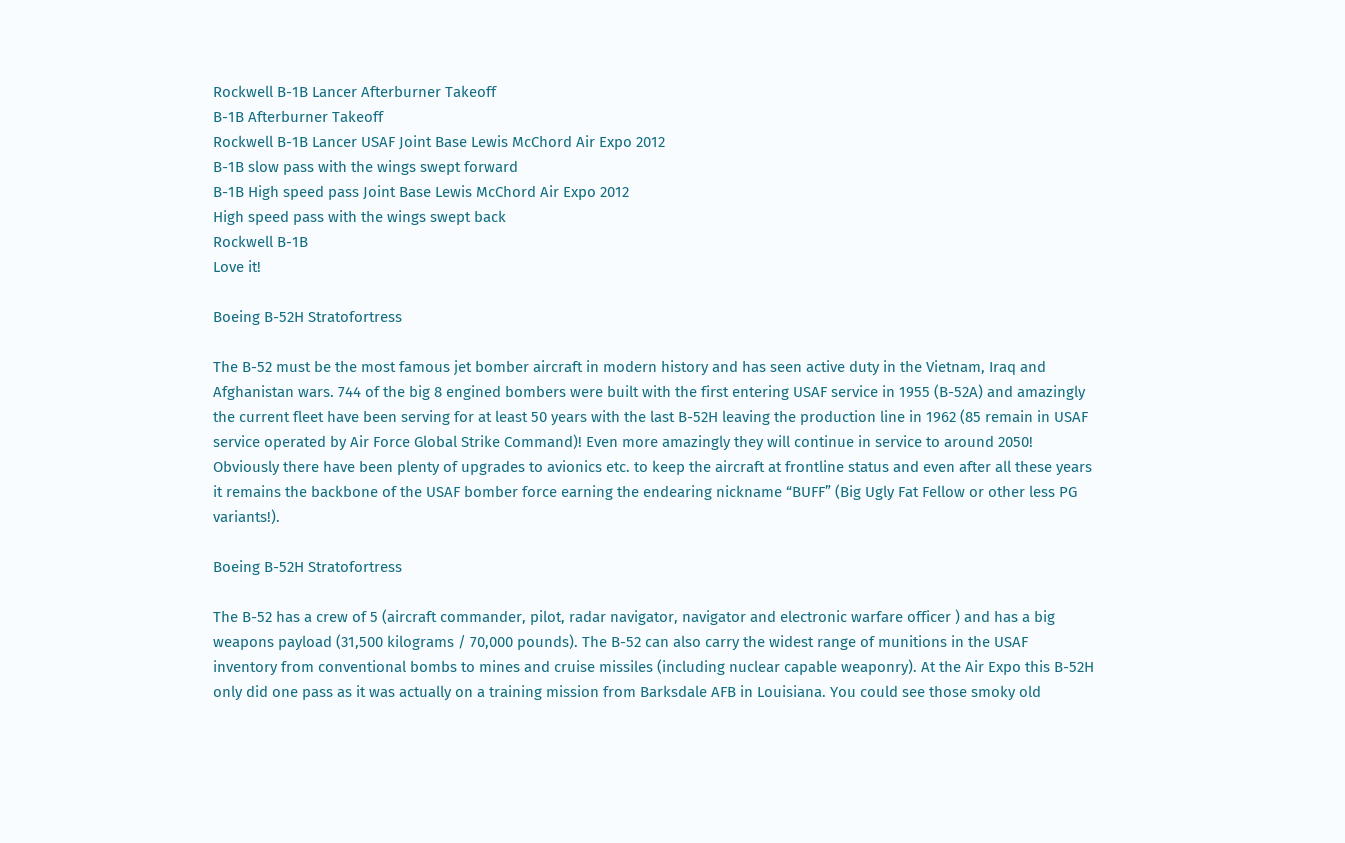Rockwell B-1B Lancer Afterburner Takeoff
B-1B Afterburner Takeoff
Rockwell B-1B Lancer USAF Joint Base Lewis McChord Air Expo 2012
B-1B slow pass with the wings swept forward
B-1B High speed pass Joint Base Lewis McChord Air Expo 2012
High speed pass with the wings swept back
Rockwell B-1B
Love it!

Boeing B-52H Stratofortress

The B-52 must be the most famous jet bomber aircraft in modern history and has seen active duty in the Vietnam, Iraq and Afghanistan wars. 744 of the big 8 engined bombers were built with the first entering USAF service in 1955 (B-52A) and amazingly the current fleet have been serving for at least 50 years with the last B-52H leaving the production line in 1962 (85 remain in USAF service operated by Air Force Global Strike Command)! Even more amazingly they will continue in service to around 2050! Obviously there have been plenty of upgrades to avionics etc. to keep the aircraft at frontline status and even after all these years it remains the backbone of the USAF bomber force earning the endearing nickname “BUFF” (Big Ugly Fat Fellow or other less PG variants!).

Boeing B-52H Stratofortress

The B-52 has a crew of 5 (aircraft commander, pilot, radar navigator, navigator and electronic warfare officer ) and has a big weapons payload (31,500 kilograms / 70,000 pounds). The B-52 can also carry the widest range of munitions in the USAF inventory from conventional bombs to mines and cruise missiles (including nuclear capable weaponry). At the Air Expo this B-52H only did one pass as it was actually on a training mission from Barksdale AFB in Louisiana. You could see those smoky old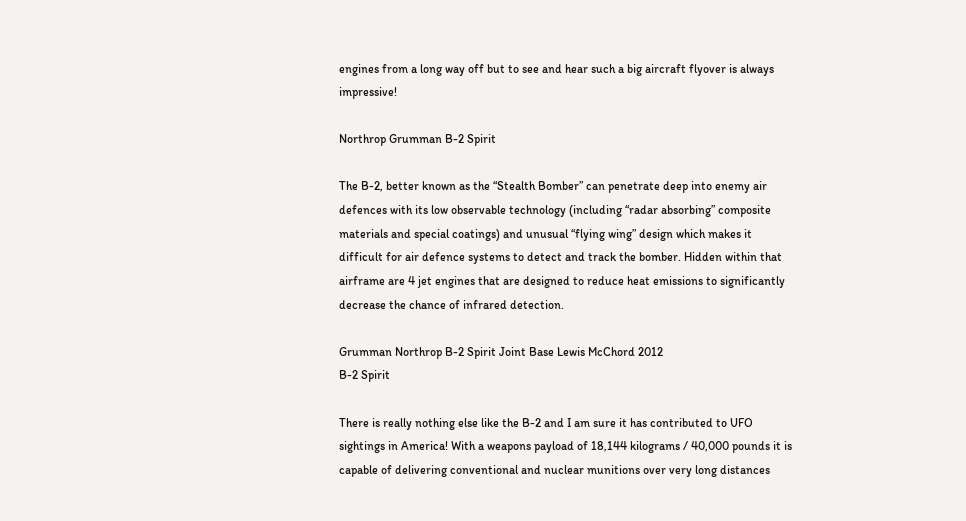engines from a long way off but to see and hear such a big aircraft flyover is always impressive!

Northrop Grumman B-2 Spirit

The B-2, better known as the “Stealth Bomber” can penetrate deep into enemy air defences with its low observable technology (including “radar absorbing” composite materials and special coatings) and unusual “flying wing” design which makes it difficult for air defence systems to detect and track the bomber. Hidden within that airframe are 4 jet engines that are designed to reduce heat emissions to significantly decrease the chance of infrared detection.

Grumman Northrop B-2 Spirit Joint Base Lewis McChord 2012
B-2 Spirit

There is really nothing else like the B-2 and I am sure it has contributed to UFO sightings in America! With a weapons payload of 18,144 kilograms / 40,000 pounds it is capable of delivering conventional and nuclear munitions over very long distances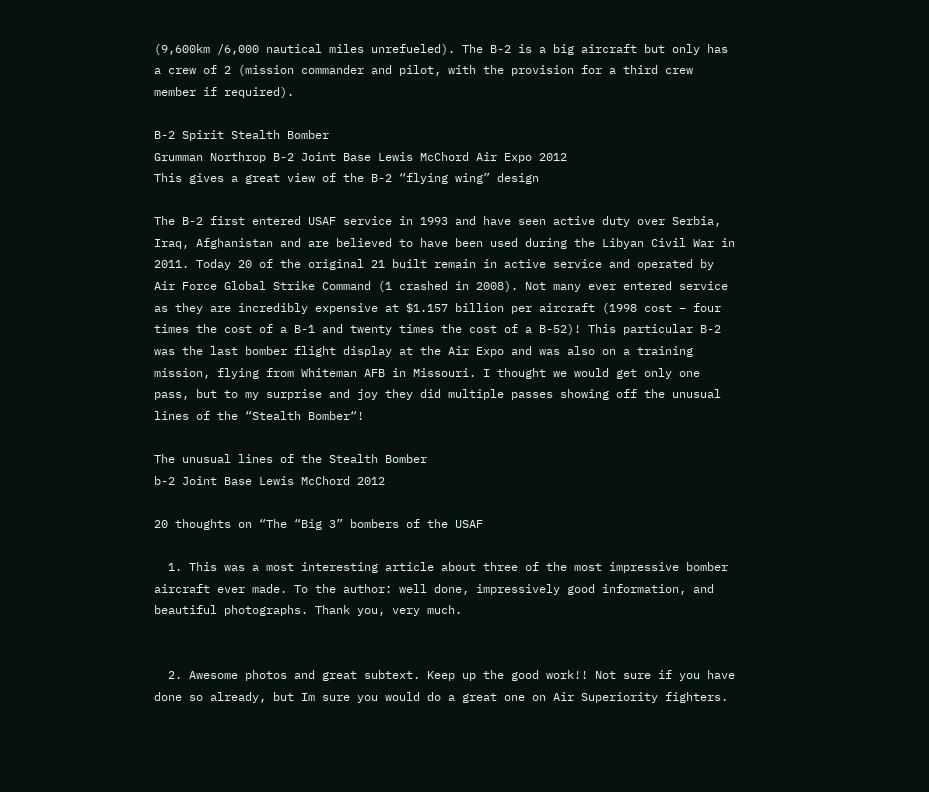(9,600km /6,000 nautical miles unrefueled). The B-2 is a big aircraft but only has a crew of 2 (mission commander and pilot, with the provision for a third crew member if required).

B-2 Spirit Stealth Bomber
Grumman Northrop B-2 Joint Base Lewis McChord Air Expo 2012
This gives a great view of the B-2 “flying wing” design

The B-2 first entered USAF service in 1993 and have seen active duty over Serbia, Iraq, Afghanistan and are believed to have been used during the Libyan Civil War in 2011. Today 20 of the original 21 built remain in active service and operated by Air Force Global Strike Command (1 crashed in 2008). Not many ever entered service as they are incredibly expensive at $1.157 billion per aircraft (1998 cost – four times the cost of a B-1 and twenty times the cost of a B-52)! This particular B-2 was the last bomber flight display at the Air Expo and was also on a training mission, flying from Whiteman AFB in Missouri. I thought we would get only one pass, but to my surprise and joy they did multiple passes showing off the unusual lines of the “Stealth Bomber“!

The unusual lines of the Stealth Bomber
b-2 Joint Base Lewis McChord 2012

20 thoughts on “The “Big 3” bombers of the USAF

  1. This was a most interesting article about three of the most impressive bomber aircraft ever made. To the author: well done, impressively good information, and beautiful photographs. Thank you, very much.


  2. Awesome photos and great subtext. Keep up the good work!! Not sure if you have done so already, but Im sure you would do a great one on Air Superiority fighters.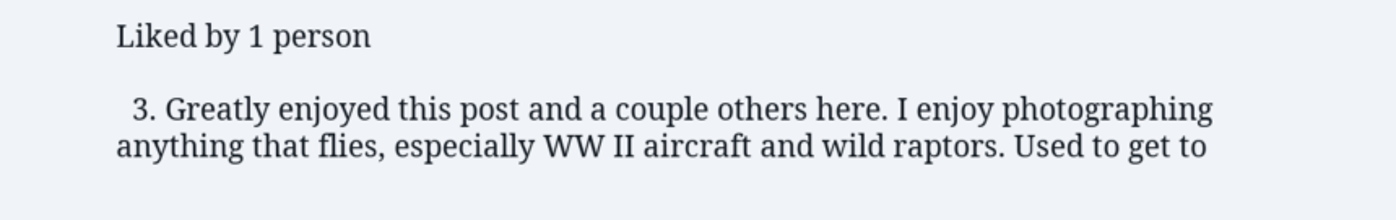Liked by 1 person

  3. Greatly enjoyed this post and a couple others here. I enjoy photographing anything that flies, especially WW II aircraft and wild raptors. Used to get to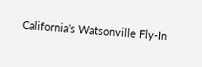California’s Watsonville Fly-In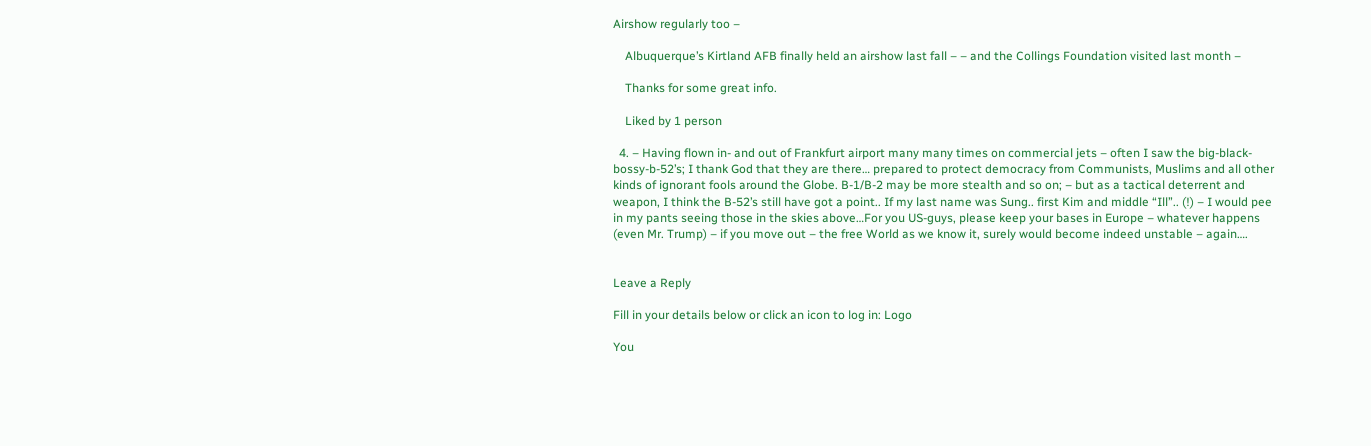Airshow regularly too –

    Albuquerque’s Kirtland AFB finally held an airshow last fall – – and the Collings Foundation visited last month –

    Thanks for some great info.

    Liked by 1 person

  4. – Having flown in- and out of Frankfurt airport many many times on commercial jets – often I saw the big-black-bossy-b-52’s; I thank God that they are there… prepared to protect democracy from Communists, Muslims and all other kinds of ignorant fools around the Globe. B-1/B-2 may be more stealth and so on; – but as a tactical deterrent and weapon, I think the B-52’s still have got a point.. If my last name was Sung.. first Kim and middle “Ill”.. (!) – I would pee in my pants seeing those in the skies above…For you US-guys, please keep your bases in Europe – whatever happens (even Mr. Trump) – if you move out – the free World as we know it, surely would become indeed unstable – again….


Leave a Reply

Fill in your details below or click an icon to log in: Logo

You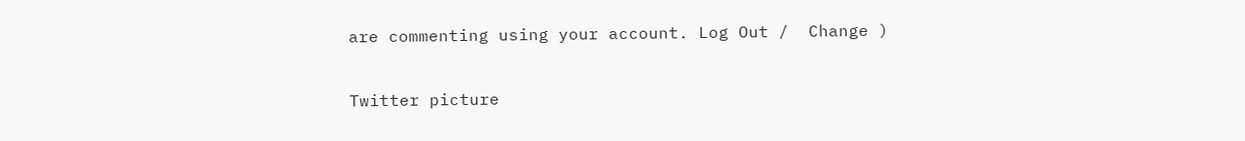are commenting using your account. Log Out /  Change )

Twitter picture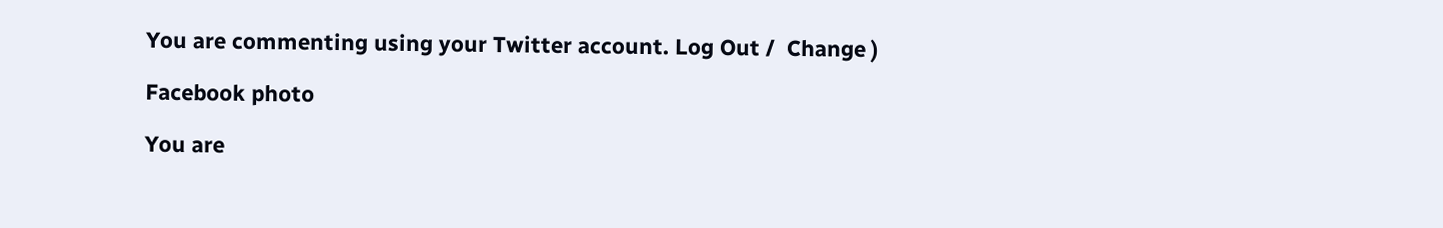You are commenting using your Twitter account. Log Out /  Change )

Facebook photo

You are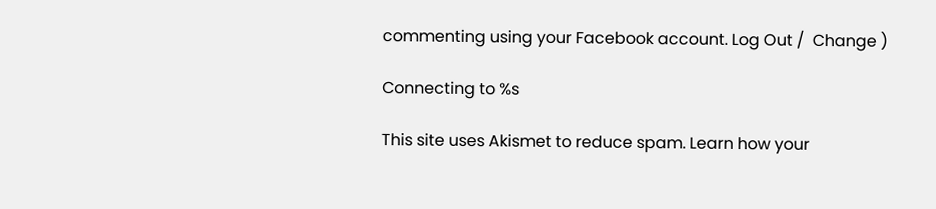commenting using your Facebook account. Log Out /  Change )

Connecting to %s

This site uses Akismet to reduce spam. Learn how your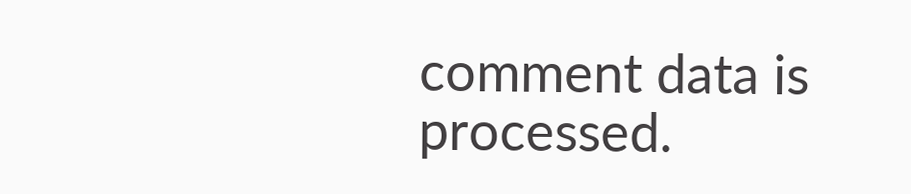comment data is processed.